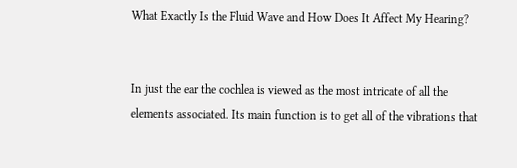What Exactly Is the Fluid Wave and How Does It Affect My Hearing?


In just the ear the cochlea is viewed as the most intricate of all the elements associated. Its main function is to get all of the vibrations that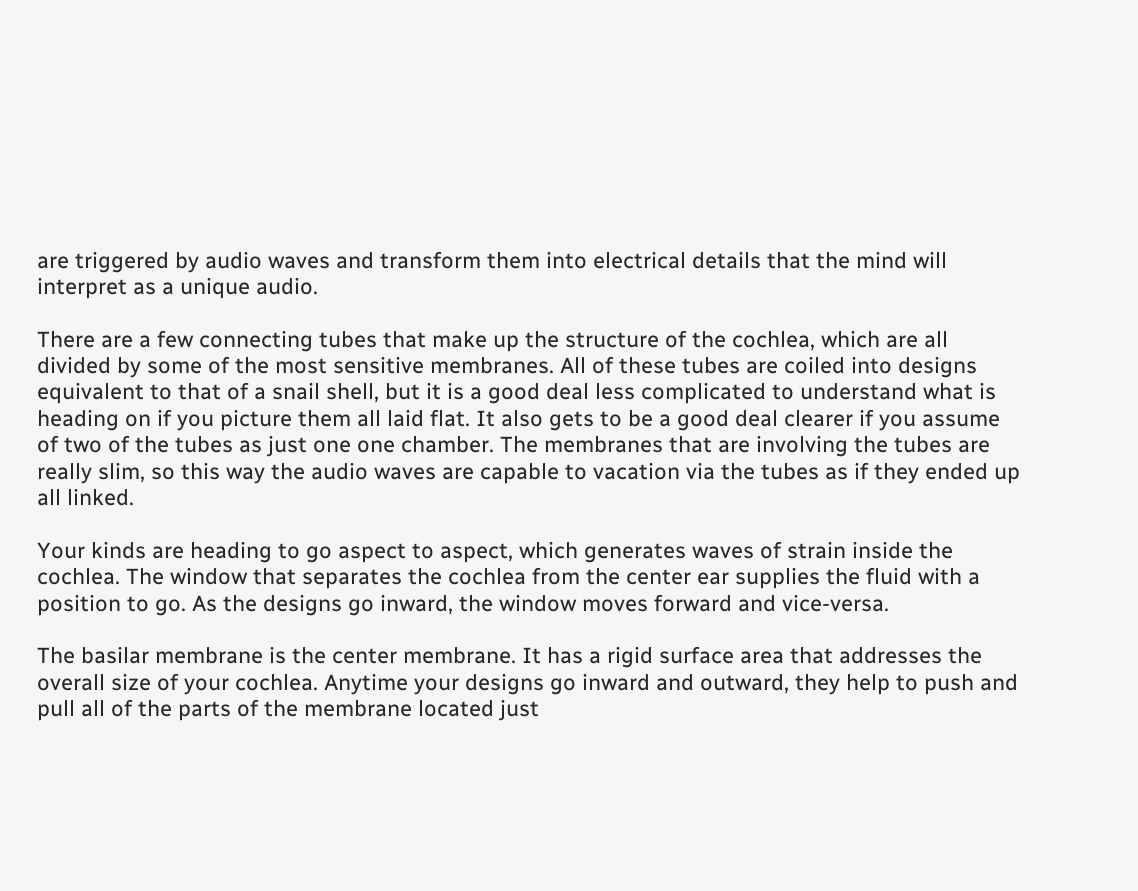are triggered by audio waves and transform them into electrical details that the mind will interpret as a unique audio.

There are a few connecting tubes that make up the structure of the cochlea, which are all divided by some of the most sensitive membranes. All of these tubes are coiled into designs equivalent to that of a snail shell, but it is a good deal less complicated to understand what is heading on if you picture them all laid flat. It also gets to be a good deal clearer if you assume of two of the tubes as just one one chamber. The membranes that are involving the tubes are really slim, so this way the audio waves are capable to vacation via the tubes as if they ended up all linked.

Your kinds are heading to go aspect to aspect, which generates waves of strain inside the cochlea. The window that separates the cochlea from the center ear supplies the fluid with a position to go. As the designs go inward, the window moves forward and vice-versa.

The basilar membrane is the center membrane. It has a rigid surface area that addresses the overall size of your cochlea. Anytime your designs go inward and outward, they help to push and pull all of the parts of the membrane located just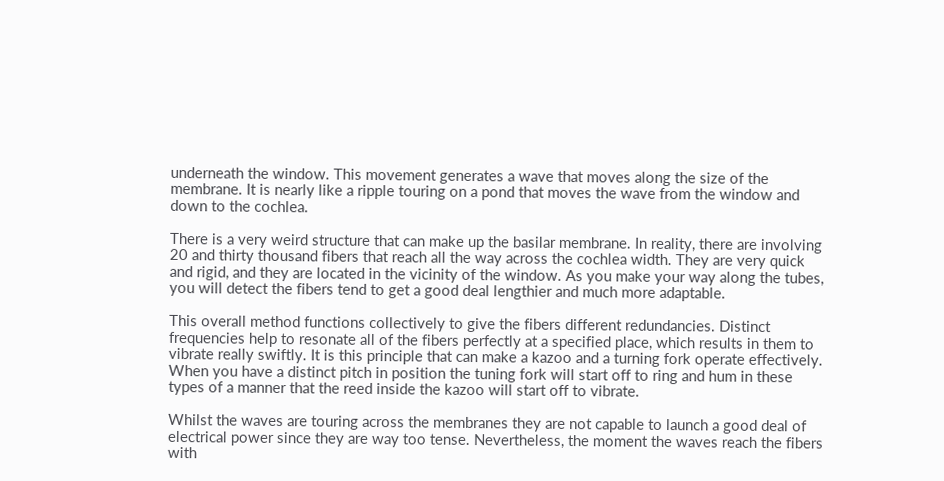underneath the window. This movement generates a wave that moves along the size of the membrane. It is nearly like a ripple touring on a pond that moves the wave from the window and down to the cochlea.

There is a very weird structure that can make up the basilar membrane. In reality, there are involving 20 and thirty thousand fibers that reach all the way across the cochlea width. They are very quick and rigid, and they are located in the vicinity of the window. As you make your way along the tubes, you will detect the fibers tend to get a good deal lengthier and much more adaptable.

This overall method functions collectively to give the fibers different redundancies. Distinct frequencies help to resonate all of the fibers perfectly at a specified place, which results in them to vibrate really swiftly. It is this principle that can make a kazoo and a turning fork operate effectively. When you have a distinct pitch in position the tuning fork will start off to ring and hum in these types of a manner that the reed inside the kazoo will start off to vibrate.

Whilst the waves are touring across the membranes they are not capable to launch a good deal of electrical power since they are way too tense. Nevertheless, the moment the waves reach the fibers with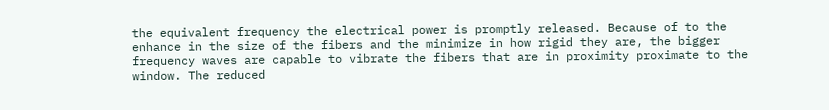the equivalent frequency the electrical power is promptly released. Because of to the enhance in the size of the fibers and the minimize in how rigid they are, the bigger frequency waves are capable to vibrate the fibers that are in proximity proximate to the window. The reduced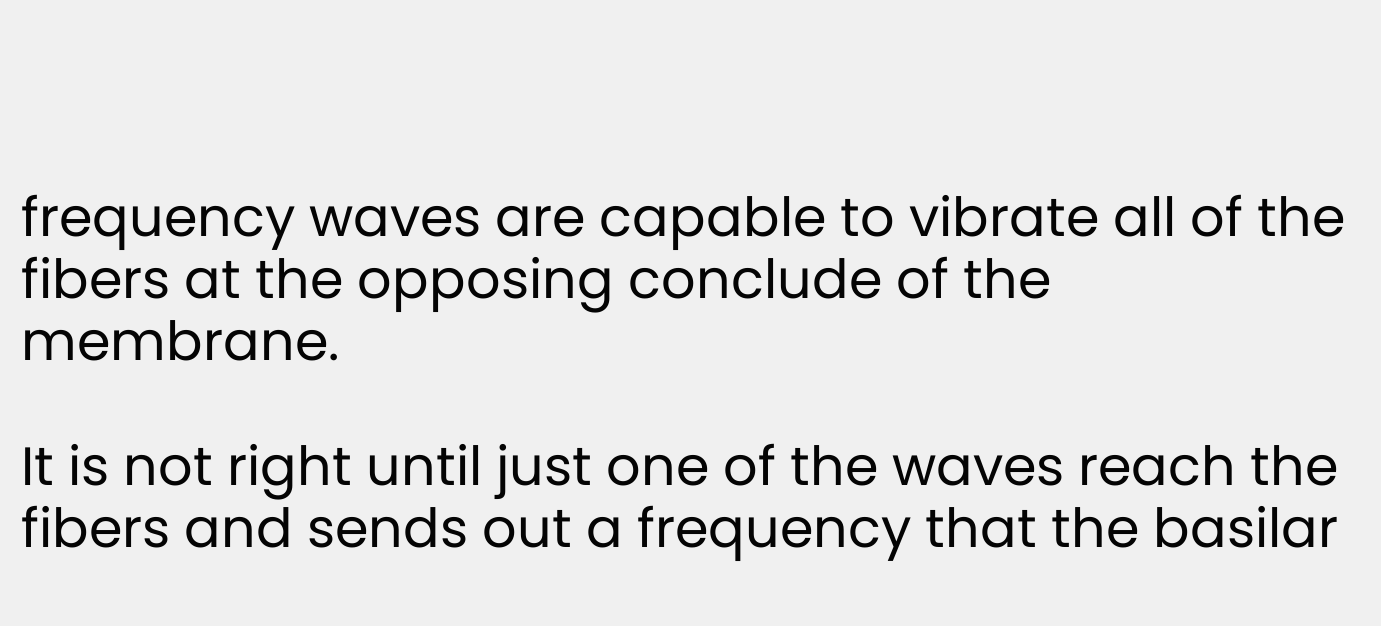frequency waves are capable to vibrate all of the fibers at the opposing conclude of the membrane.

It is not right until just one of the waves reach the fibers and sends out a frequency that the basilar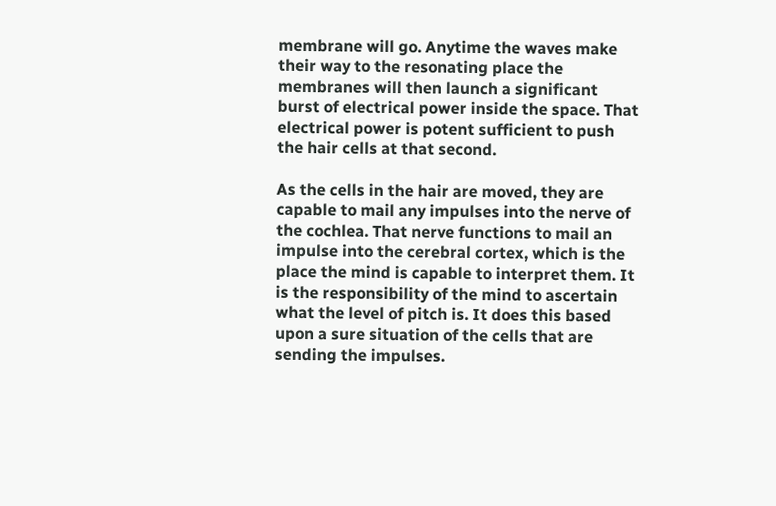membrane will go. Anytime the waves make their way to the resonating place the membranes will then launch a significant burst of electrical power inside the space. That electrical power is potent sufficient to push the hair cells at that second.

As the cells in the hair are moved, they are capable to mail any impulses into the nerve of the cochlea. That nerve functions to mail an impulse into the cerebral cortex, which is the place the mind is capable to interpret them. It is the responsibility of the mind to ascertain what the level of pitch is. It does this based upon a sure situation of the cells that are sending the impulses.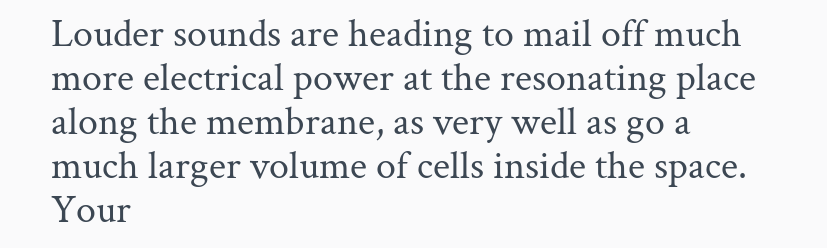Louder sounds are heading to mail off much more electrical power at the resonating place along the membrane, as very well as go a much larger volume of cells inside the space. Your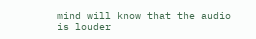mind will know that the audio is louder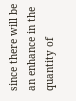since there will be an enhance in the quantity of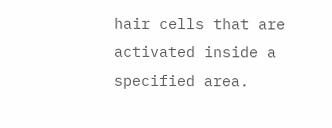hair cells that are activated inside a specified area.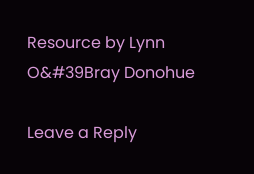Resource by Lynn O&#39Bray Donohue

Leave a Reply